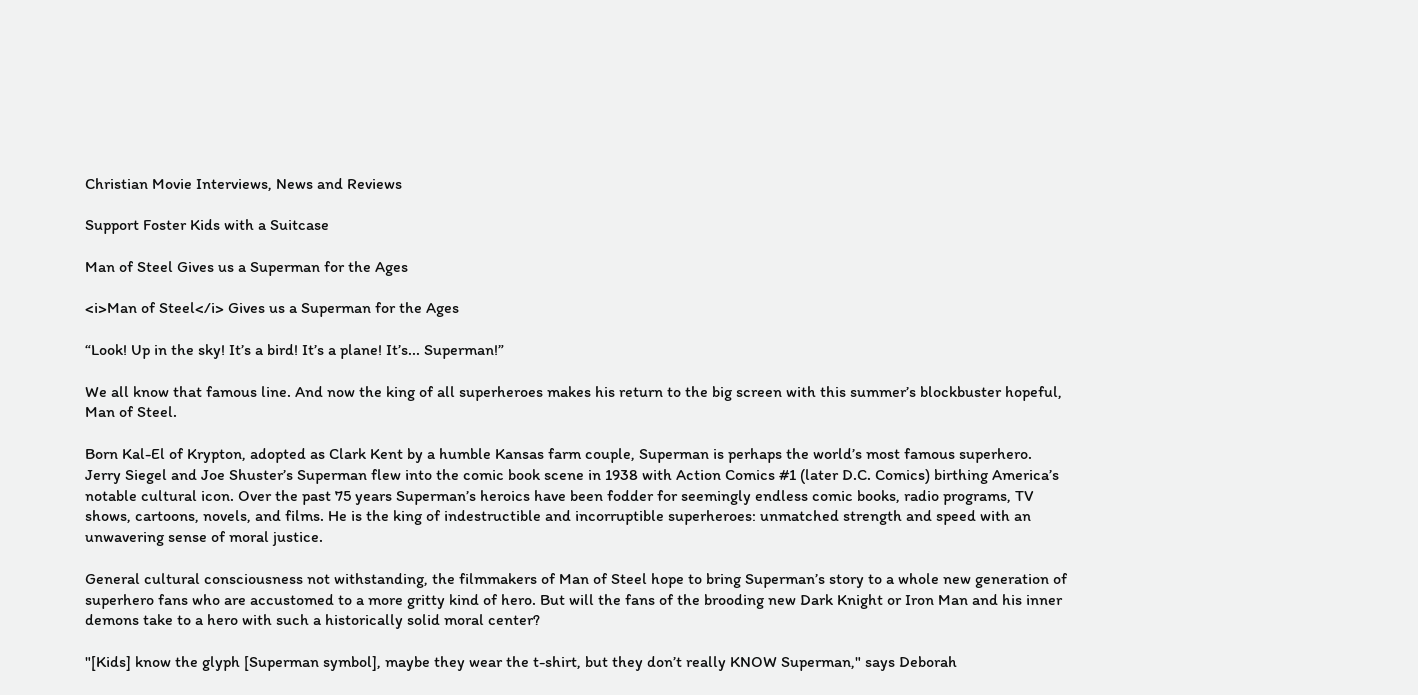Christian Movie Interviews, News and Reviews

Support Foster Kids with a Suitcase

Man of Steel Gives us a Superman for the Ages

<i>Man of Steel</i> Gives us a Superman for the Ages

“Look! Up in the sky! It’s a bird! It’s a plane! It’s... Superman!”

We all know that famous line. And now the king of all superheroes makes his return to the big screen with this summer’s blockbuster hopeful, Man of Steel.

Born Kal-El of Krypton, adopted as Clark Kent by a humble Kansas farm couple, Superman is perhaps the world’s most famous superhero. Jerry Siegel and Joe Shuster’s Superman flew into the comic book scene in 1938 with Action Comics #1 (later D.C. Comics) birthing America’s notable cultural icon. Over the past 75 years Superman’s heroics have been fodder for seemingly endless comic books, radio programs, TV shows, cartoons, novels, and films. He is the king of indestructible and incorruptible superheroes: unmatched strength and speed with an unwavering sense of moral justice.

General cultural consciousness not withstanding, the filmmakers of Man of Steel hope to bring Superman’s story to a whole new generation of superhero fans who are accustomed to a more gritty kind of hero. But will the fans of the brooding new Dark Knight or Iron Man and his inner demons take to a hero with such a historically solid moral center?

"[Kids] know the glyph [Superman symbol], maybe they wear the t-shirt, but they don’t really KNOW Superman," says Deborah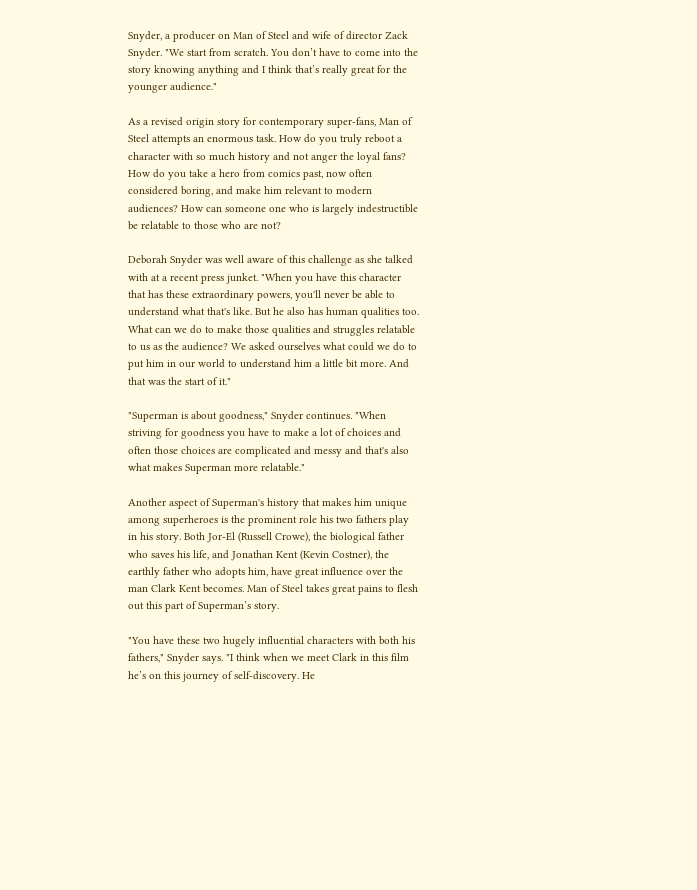Snyder, a producer on Man of Steel and wife of director Zack Snyder. "We start from scratch. You don’t have to come into the story knowing anything and I think that’s really great for the younger audience."

As a revised origin story for contemporary super-fans, Man of Steel attempts an enormous task. How do you truly reboot a character with so much history and not anger the loyal fans? How do you take a hero from comics past, now often considered boring, and make him relevant to modern audiences? How can someone one who is largely indestructible be relatable to those who are not?

Deborah Snyder was well aware of this challenge as she talked with at a recent press junket. "When you have this character that has these extraordinary powers, you'll never be able to understand what that's like. But he also has human qualities too. What can we do to make those qualities and struggles relatable to us as the audience? We asked ourselves what could we do to put him in our world to understand him a little bit more. And that was the start of it."

"Superman is about goodness," Snyder continues. "When striving for goodness you have to make a lot of choices and often those choices are complicated and messy and that's also what makes Superman more relatable."

Another aspect of Superman's history that makes him unique among superheroes is the prominent role his two fathers play in his story. Both Jor-El (Russell Crowe), the biological father who saves his life, and Jonathan Kent (Kevin Costner), the earthly father who adopts him, have great influence over the man Clark Kent becomes. Man of Steel takes great pains to flesh out this part of Superman’s story.

"You have these two hugely influential characters with both his fathers," Snyder says. "I think when we meet Clark in this film he’s on this journey of self-discovery. He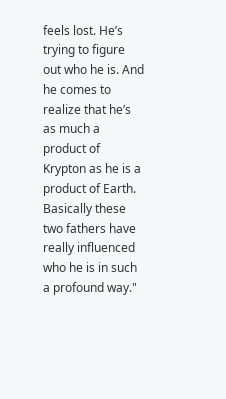feels lost. He’s trying to figure out who he is. And he comes to realize that he’s as much a product of Krypton as he is a product of Earth. Basically these two fathers have really influenced who he is in such a profound way."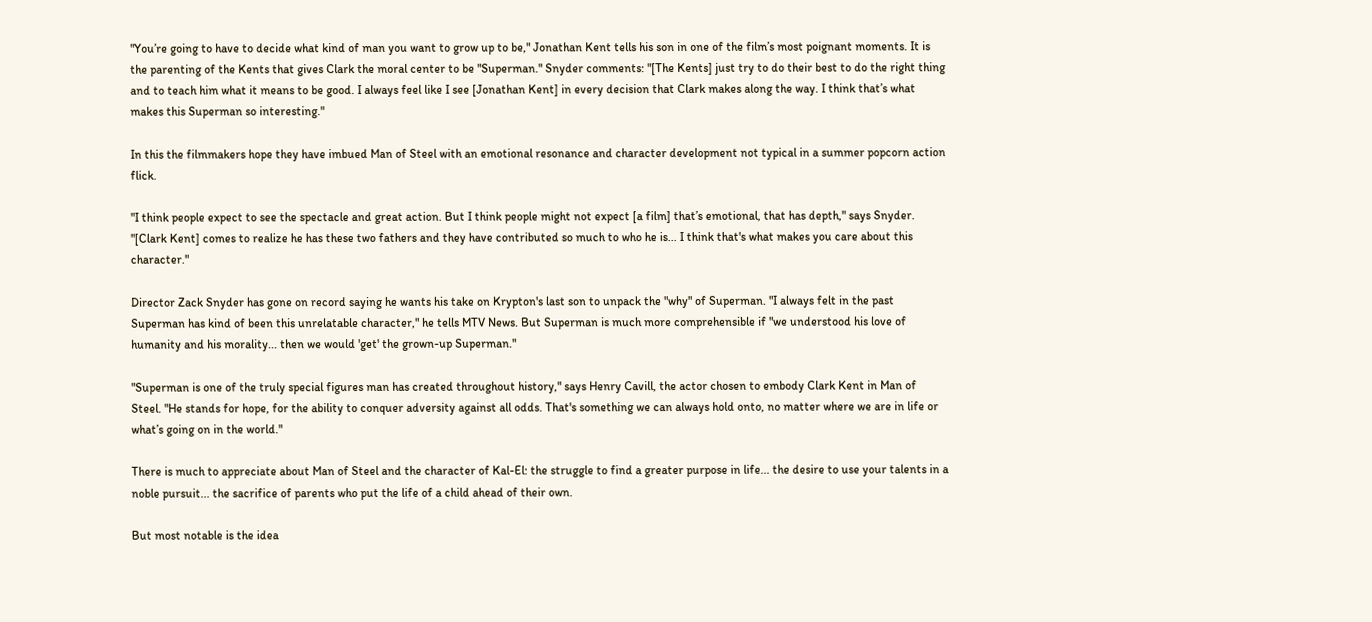"You’re going to have to decide what kind of man you want to grow up to be," Jonathan Kent tells his son in one of the film’s most poignant moments. It is the parenting of the Kents that gives Clark the moral center to be "Superman." Snyder comments: "[The Kents] just try to do their best to do the right thing and to teach him what it means to be good. I always feel like I see [Jonathan Kent] in every decision that Clark makes along the way. I think that’s what makes this Superman so interesting."

In this the filmmakers hope they have imbued Man of Steel with an emotional resonance and character development not typical in a summer popcorn action flick.

"I think people expect to see the spectacle and great action. But I think people might not expect [a film] that’s emotional, that has depth," says Snyder. "[Clark Kent] comes to realize he has these two fathers and they have contributed so much to who he is... I think that's what makes you care about this character."

Director Zack Snyder has gone on record saying he wants his take on Krypton's last son to unpack the "why" of Superman. "I always felt in the past Superman has kind of been this unrelatable character," he tells MTV News. But Superman is much more comprehensible if "we understood his love of humanity and his morality... then we would 'get' the grown-up Superman."

"Superman is one of the truly special figures man has created throughout history," says Henry Cavill, the actor chosen to embody Clark Kent in Man of Steel. "He stands for hope, for the ability to conquer adversity against all odds. That's something we can always hold onto, no matter where we are in life or what’s going on in the world."

There is much to appreciate about Man of Steel and the character of Kal-El: the struggle to find a greater purpose in life... the desire to use your talents in a noble pursuit... the sacrifice of parents who put the life of a child ahead of their own.

But most notable is the idea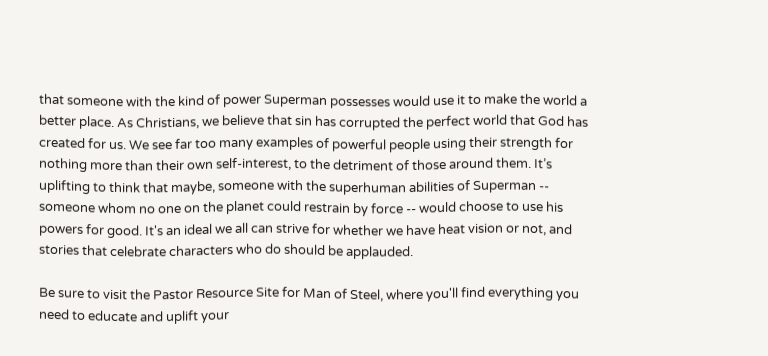that someone with the kind of power Superman possesses would use it to make the world a better place. As Christians, we believe that sin has corrupted the perfect world that God has created for us. We see far too many examples of powerful people using their strength for nothing more than their own self-interest, to the detriment of those around them. It’s uplifting to think that maybe, someone with the superhuman abilities of Superman -- someone whom no one on the planet could restrain by force -- would choose to use his powers for good. It's an ideal we all can strive for whether we have heat vision or not, and stories that celebrate characters who do should be applauded.

Be sure to visit the Pastor Resource Site for Man of Steel, where you'll find everything you need to educate and uplift your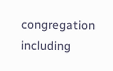congregation including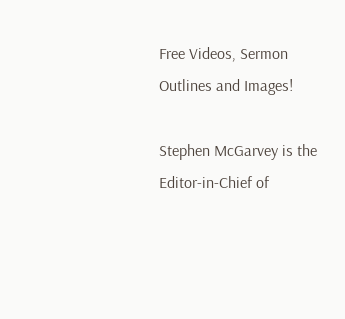Free Videos, Sermon Outlines and Images!

Stephen McGarvey is the Editor-in-Chief of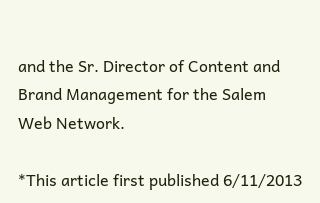and the Sr. Director of Content and Brand Management for the Salem Web Network.

*This article first published 6/11/2013